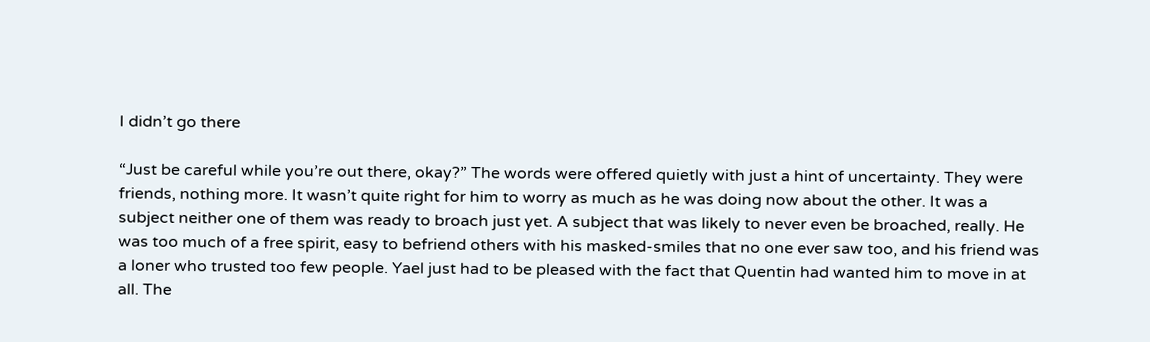I didn’t go there

“Just be careful while you’re out there, okay?” The words were offered quietly with just a hint of uncertainty. They were friends, nothing more. It wasn’t quite right for him to worry as much as he was doing now about the other. It was a subject neither one of them was ready to broach just yet. A subject that was likely to never even be broached, really. He was too much of a free spirit, easy to befriend others with his masked-smiles that no one ever saw too, and his friend was a loner who trusted too few people. Yael just had to be pleased with the fact that Quentin had wanted him to move in at all. The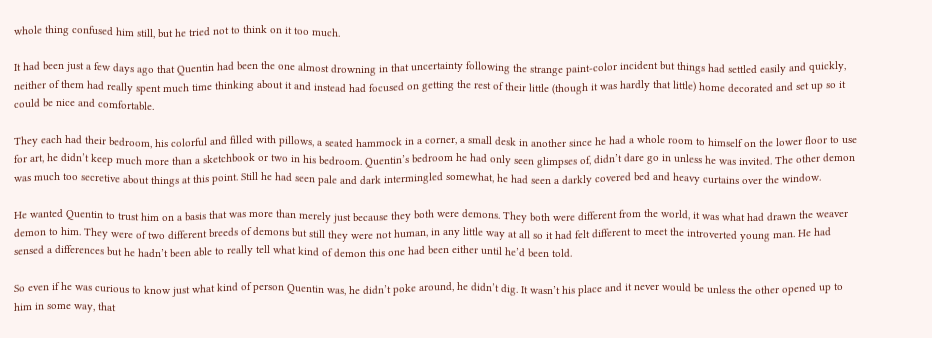whole thing confused him still, but he tried not to think on it too much.

It had been just a few days ago that Quentin had been the one almost drowning in that uncertainty following the strange paint-color incident but things had settled easily and quickly, neither of them had really spent much time thinking about it and instead had focused on getting the rest of their little (though it was hardly that little) home decorated and set up so it could be nice and comfortable.

They each had their bedroom, his colorful and filled with pillows, a seated hammock in a corner, a small desk in another since he had a whole room to himself on the lower floor to use for art, he didn’t keep much more than a sketchbook or two in his bedroom. Quentin’s bedroom he had only seen glimpses of, didn’t dare go in unless he was invited. The other demon was much too secretive about things at this point. Still he had seen pale and dark intermingled somewhat, he had seen a darkly covered bed and heavy curtains over the window.

He wanted Quentin to trust him on a basis that was more than merely just because they both were demons. They both were different from the world, it was what had drawn the weaver demon to him. They were of two different breeds of demons but still they were not human, in any little way at all so it had felt different to meet the introverted young man. He had sensed a differences but he hadn’t been able to really tell what kind of demon this one had been either until he’d been told.

So even if he was curious to know just what kind of person Quentin was, he didn’t poke around, he didn’t dig. It wasn’t his place and it never would be unless the other opened up to him in some way, that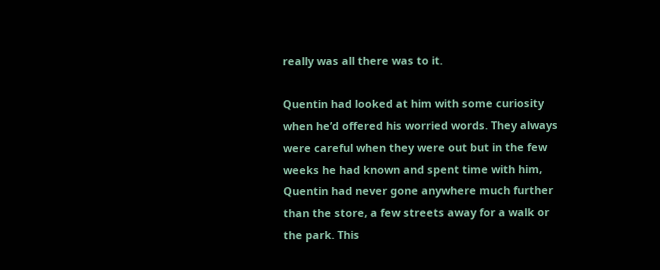really was all there was to it.

Quentin had looked at him with some curiosity when he’d offered his worried words. They always were careful when they were out but in the few weeks he had known and spent time with him, Quentin had never gone anywhere much further than the store, a few streets away for a walk or the park. This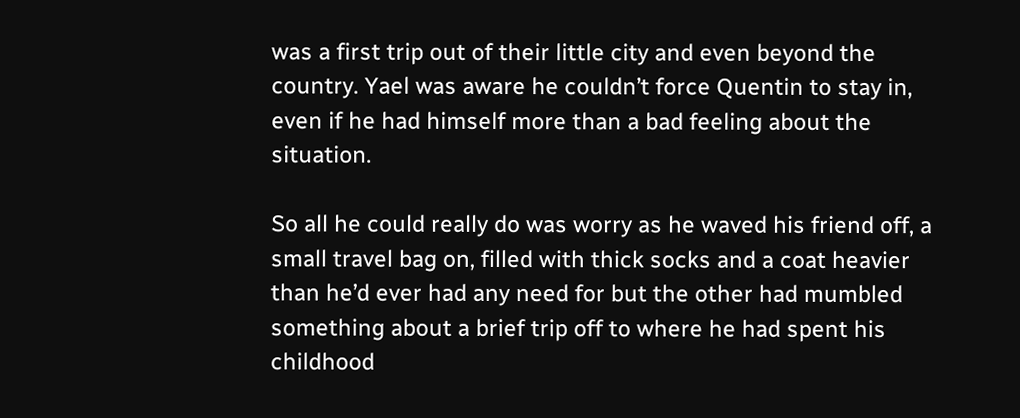was a first trip out of their little city and even beyond the country. Yael was aware he couldn’t force Quentin to stay in, even if he had himself more than a bad feeling about the situation.

So all he could really do was worry as he waved his friend off, a small travel bag on, filled with thick socks and a coat heavier than he’d ever had any need for but the other had mumbled something about a brief trip off to where he had spent his childhood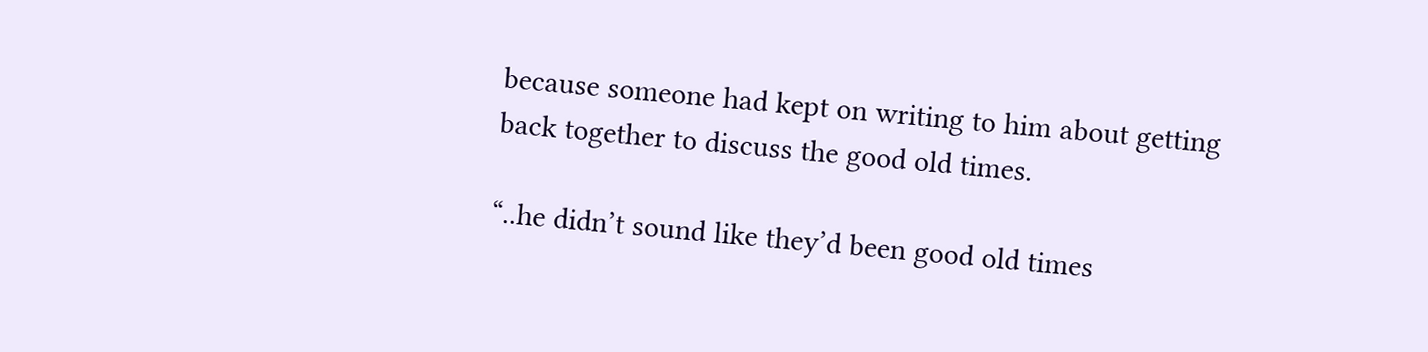because someone had kept on writing to him about getting back together to discuss the good old times.

“..he didn’t sound like they’d been good old times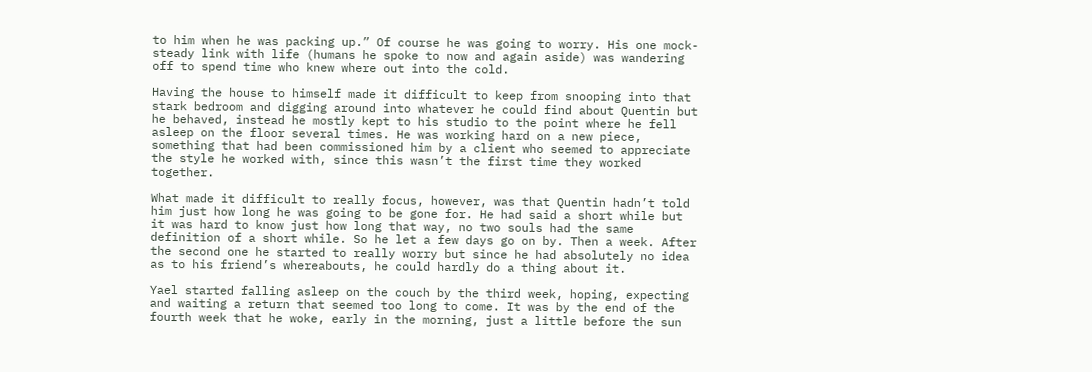to him when he was packing up.” Of course he was going to worry. His one mock-steady link with life (humans he spoke to now and again aside) was wandering off to spend time who knew where out into the cold.

Having the house to himself made it difficult to keep from snooping into that stark bedroom and digging around into whatever he could find about Quentin but he behaved, instead he mostly kept to his studio to the point where he fell asleep on the floor several times. He was working hard on a new piece, something that had been commissioned him by a client who seemed to appreciate the style he worked with, since this wasn’t the first time they worked together.

What made it difficult to really focus, however, was that Quentin hadn’t told him just how long he was going to be gone for. He had said a short while but it was hard to know just how long that way, no two souls had the same definition of a short while. So he let a few days go on by. Then a week. After the second one he started to really worry but since he had absolutely no idea as to his friend’s whereabouts, he could hardly do a thing about it.

Yael started falling asleep on the couch by the third week, hoping, expecting and waiting a return that seemed too long to come. It was by the end of the fourth week that he woke, early in the morning, just a little before the sun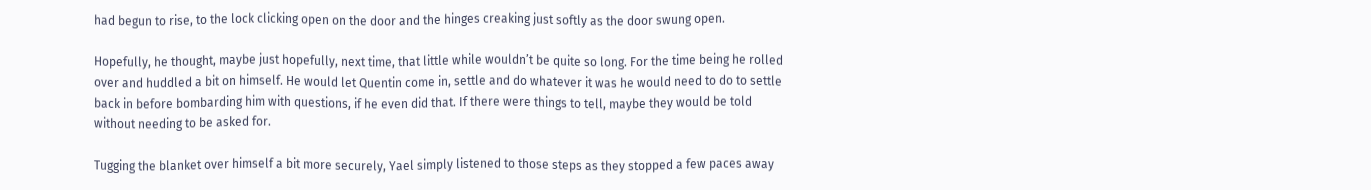had begun to rise, to the lock clicking open on the door and the hinges creaking just softly as the door swung open.

Hopefully, he thought, maybe just hopefully, next time, that little while wouldn’t be quite so long. For the time being he rolled over and huddled a bit on himself. He would let Quentin come in, settle and do whatever it was he would need to do to settle back in before bombarding him with questions, if he even did that. If there were things to tell, maybe they would be told without needing to be asked for.

Tugging the blanket over himself a bit more securely, Yael simply listened to those steps as they stopped a few paces away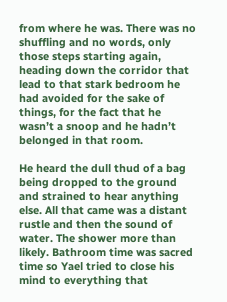from where he was. There was no shuffling and no words, only those steps starting again, heading down the corridor that lead to that stark bedroom he had avoided for the sake of things, for the fact that he wasn’t a snoop and he hadn’t belonged in that room.

He heard the dull thud of a bag being dropped to the ground and strained to hear anything else. All that came was a distant rustle and then the sound of water. The shower more than likely. Bathroom time was sacred time so Yael tried to close his mind to everything that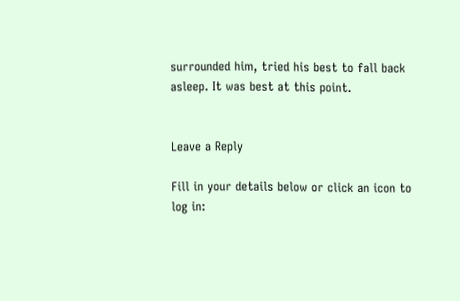surrounded him, tried his best to fall back asleep. It was best at this point.


Leave a Reply

Fill in your details below or click an icon to log in: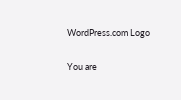WordPress.com Logo

You are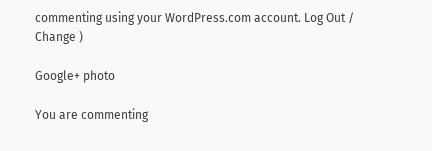commenting using your WordPress.com account. Log Out /  Change )

Google+ photo

You are commenting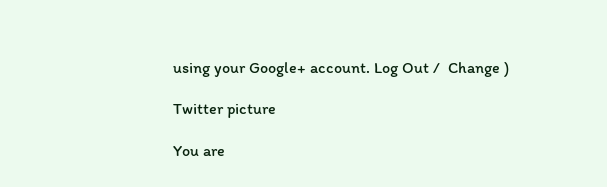using your Google+ account. Log Out /  Change )

Twitter picture

You are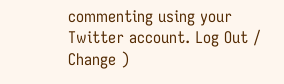commenting using your Twitter account. Log Out /  Change )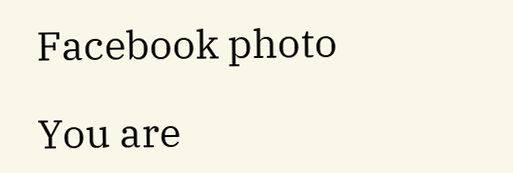Facebook photo

You are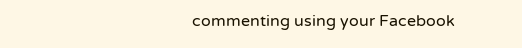commenting using your Facebook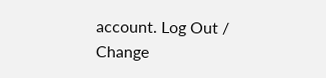account. Log Out /  Change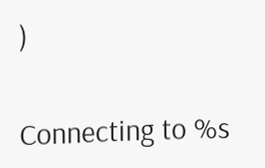)


Connecting to %s